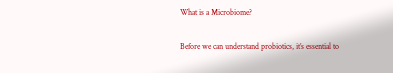What is a Microbiome?

Before we can understand probiotics, it’s essential to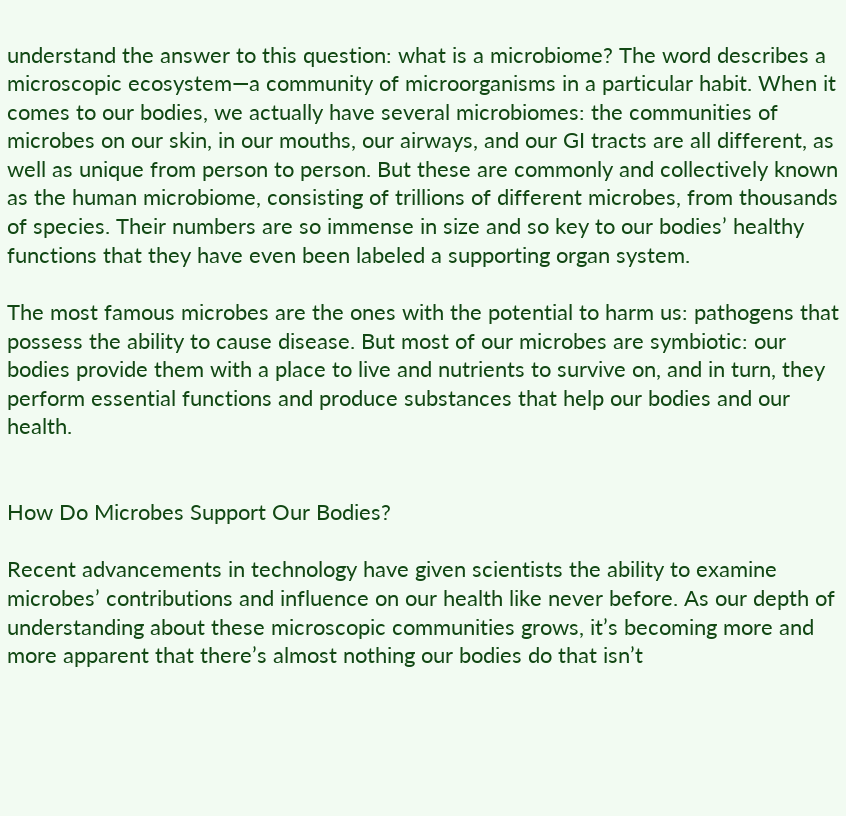understand the answer to this question: what is a microbiome? The word describes a microscopic ecosystem—a community of microorganisms in a particular habit. When it comes to our bodies, we actually have several microbiomes: the communities of microbes on our skin, in our mouths, our airways, and our GI tracts are all different, as well as unique from person to person. But these are commonly and collectively known as the human microbiome, consisting of trillions of different microbes, from thousands of species. Their numbers are so immense in size and so key to our bodies’ healthy functions that they have even been labeled a supporting organ system.

The most famous microbes are the ones with the potential to harm us: pathogens that possess the ability to cause disease. But most of our microbes are symbiotic: our bodies provide them with a place to live and nutrients to survive on, and in turn, they perform essential functions and produce substances that help our bodies and our health.


How Do Microbes Support Our Bodies?

Recent advancements in technology have given scientists the ability to examine microbes’ contributions and influence on our health like never before. As our depth of understanding about these microscopic communities grows, it’s becoming more and more apparent that there’s almost nothing our bodies do that isn’t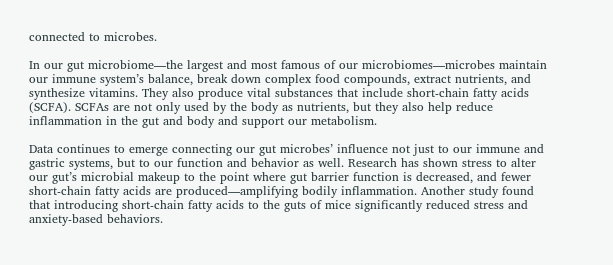connected to microbes.

In our gut microbiome—the largest and most famous of our microbiomes—microbes maintain our immune system’s balance, break down complex food compounds, extract nutrients, and synthesize vitamins. They also produce vital substances that include short-chain fatty acids (SCFA). SCFAs are not only used by the body as nutrients, but they also help reduce inflammation in the gut and body and support our metabolism.

Data continues to emerge connecting our gut microbes’ influence not just to our immune and gastric systems, but to our function and behavior as well. Research has shown stress to alter our gut’s microbial makeup to the point where gut barrier function is decreased, and fewer short-chain fatty acids are produced—amplifying bodily inflammation. Another study found that introducing short-chain fatty acids to the guts of mice significantly reduced stress and anxiety-based behaviors.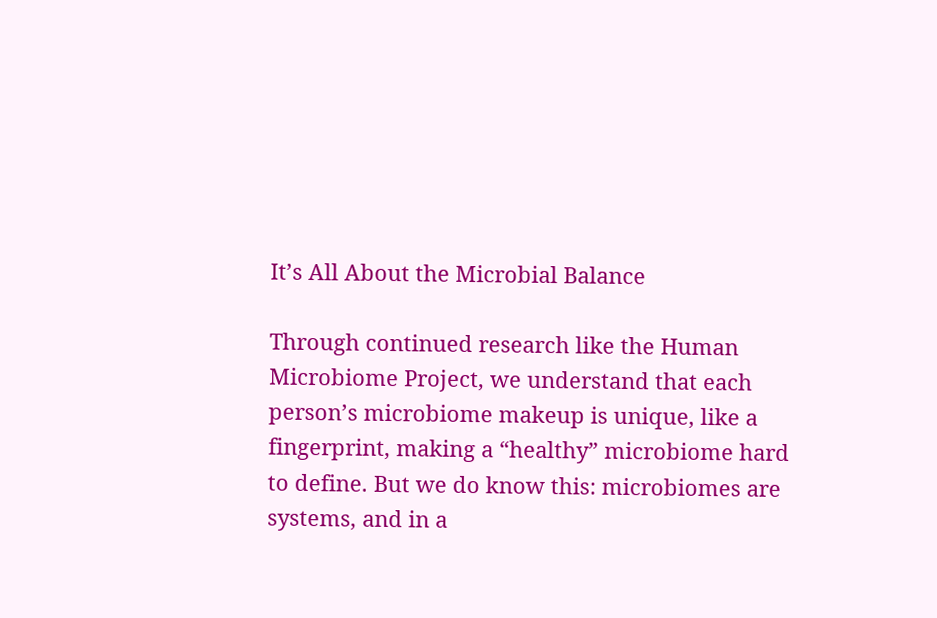It’s All About the Microbial Balance

Through continued research like the Human Microbiome Project, we understand that each person’s microbiome makeup is unique, like a fingerprint, making a “healthy” microbiome hard to define. But we do know this: microbiomes are systems, and in a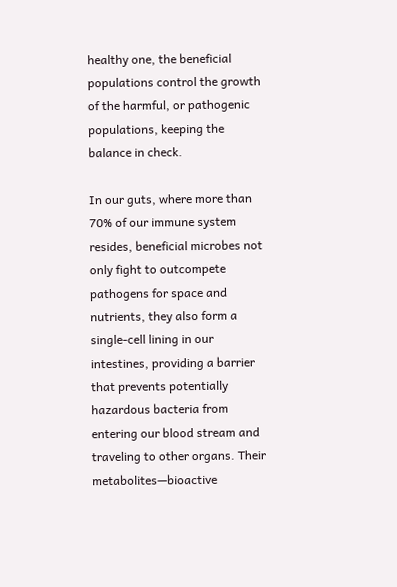healthy one, the beneficial populations control the growth of the harmful, or pathogenic populations, keeping the balance in check.

In our guts, where more than 70% of our immune system resides, beneficial microbes not only fight to outcompete pathogens for space and nutrients, they also form a single-cell lining in our intestines, providing a barrier that prevents potentially hazardous bacteria from entering our blood stream and traveling to other organs. Their metabolites—bioactive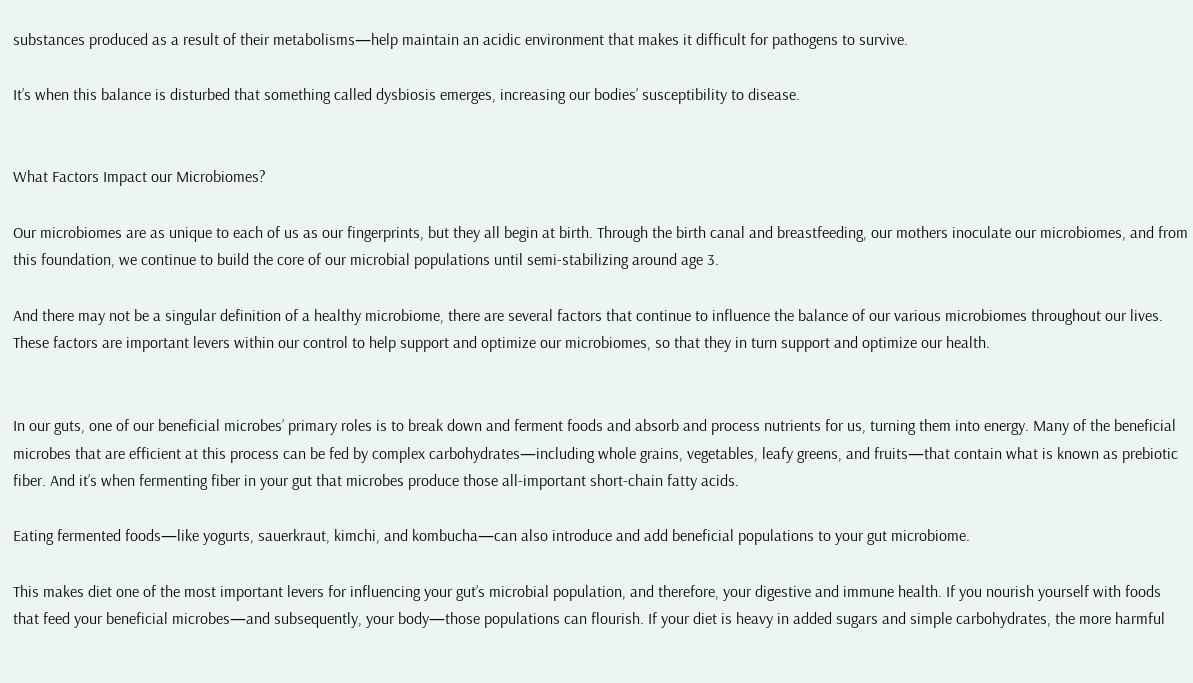substances produced as a result of their metabolisms—help maintain an acidic environment that makes it difficult for pathogens to survive.

It’s when this balance is disturbed that something called dysbiosis emerges, increasing our bodies’ susceptibility to disease.


What Factors Impact our Microbiomes?

Our microbiomes are as unique to each of us as our fingerprints, but they all begin at birth. Through the birth canal and breastfeeding, our mothers inoculate our microbiomes, and from this foundation, we continue to build the core of our microbial populations until semi-stabilizing around age 3.

And there may not be a singular definition of a healthy microbiome, there are several factors that continue to influence the balance of our various microbiomes throughout our lives. These factors are important levers within our control to help support and optimize our microbiomes, so that they in turn support and optimize our health.


In our guts, one of our beneficial microbes’ primary roles is to break down and ferment foods and absorb and process nutrients for us, turning them into energy. Many of the beneficial microbes that are efficient at this process can be fed by complex carbohydrates—including whole grains, vegetables, leafy greens, and fruits—that contain what is known as prebiotic fiber. And it’s when fermenting fiber in your gut that microbes produce those all-important short-chain fatty acids.

Eating fermented foods—like yogurts, sauerkraut, kimchi, and kombucha—can also introduce and add beneficial populations to your gut microbiome.

This makes diet one of the most important levers for influencing your gut’s microbial population, and therefore, your digestive and immune health. If you nourish yourself with foods that feed your beneficial microbes—and subsequently, your body—those populations can flourish. If your diet is heavy in added sugars and simple carbohydrates, the more harmful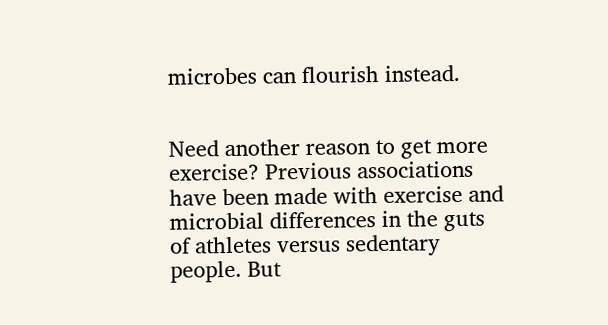microbes can flourish instead.


Need another reason to get more exercise? Previous associations have been made with exercise and microbial differences in the guts of athletes versus sedentary people. But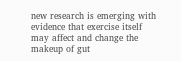new research is emerging with evidence that exercise itself may affect and change the makeup of gut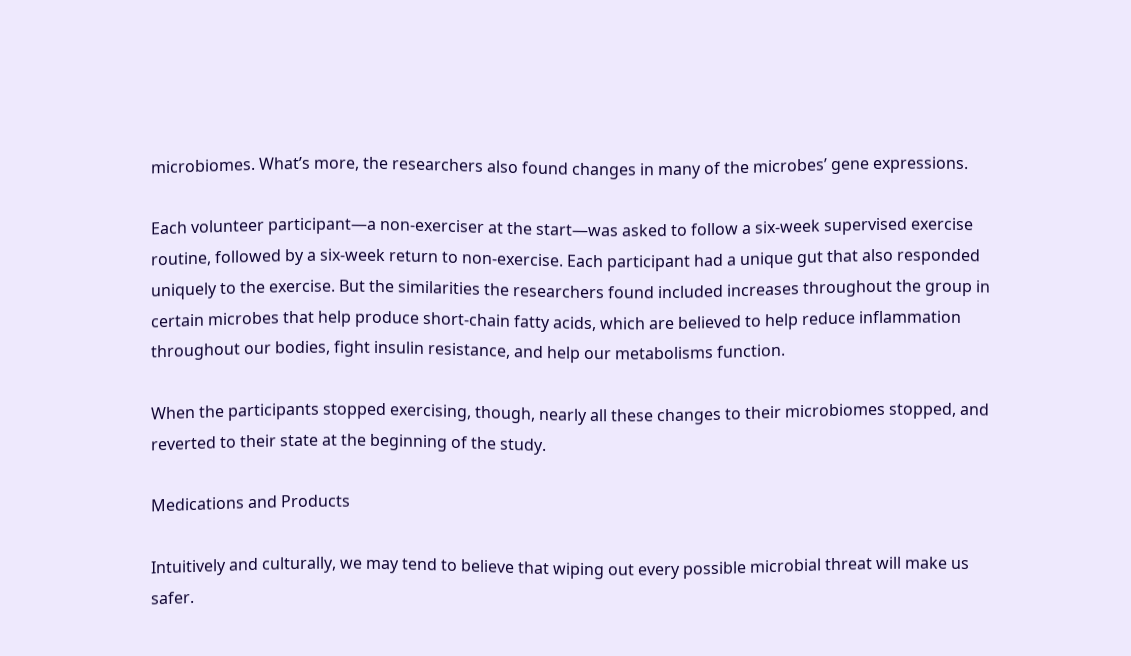microbiomes. What’s more, the researchers also found changes in many of the microbes’ gene expressions.

Each volunteer participant—a non-exerciser at the start—was asked to follow a six-week supervised exercise routine, followed by a six-week return to non-exercise. Each participant had a unique gut that also responded uniquely to the exercise. But the similarities the researchers found included increases throughout the group in certain microbes that help produce short-chain fatty acids, which are believed to help reduce inflammation throughout our bodies, fight insulin resistance, and help our metabolisms function.

When the participants stopped exercising, though, nearly all these changes to their microbiomes stopped, and reverted to their state at the beginning of the study.

Medications and Products

Intuitively and culturally, we may tend to believe that wiping out every possible microbial threat will make us safer.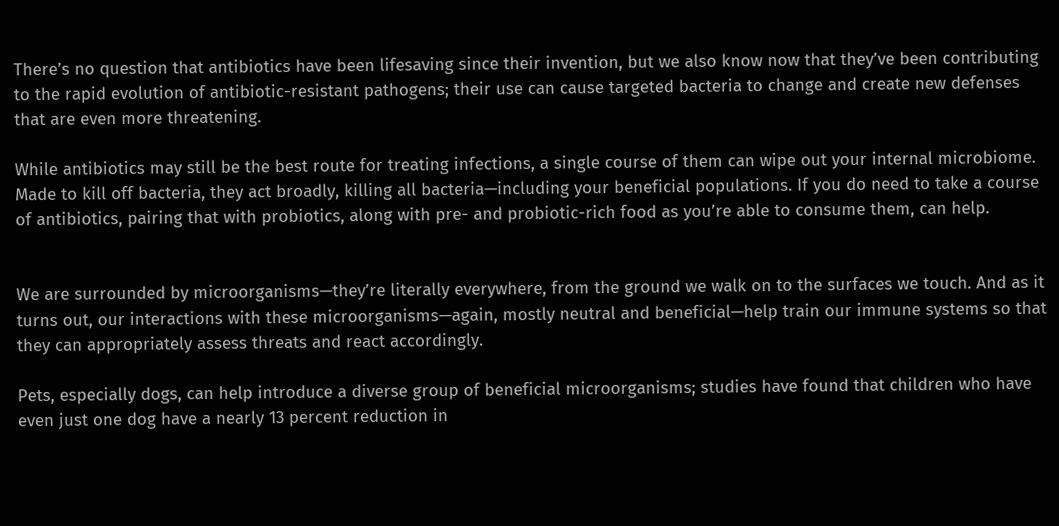There’s no question that antibiotics have been lifesaving since their invention, but we also know now that they’ve been contributing to the rapid evolution of antibiotic-resistant pathogens; their use can cause targeted bacteria to change and create new defenses that are even more threatening.

While antibiotics may still be the best route for treating infections, a single course of them can wipe out your internal microbiome. Made to kill off bacteria, they act broadly, killing all bacteria—including your beneficial populations. If you do need to take a course of antibiotics, pairing that with probiotics, along with pre- and probiotic-rich food as you’re able to consume them, can help.


We are surrounded by microorganisms—they’re literally everywhere, from the ground we walk on to the surfaces we touch. And as it turns out, our interactions with these microorganisms—again, mostly neutral and beneficial—help train our immune systems so that they can appropriately assess threats and react accordingly.

Pets, especially dogs, can help introduce a diverse group of beneficial microorganisms; studies have found that children who have even just one dog have a nearly 13 percent reduction in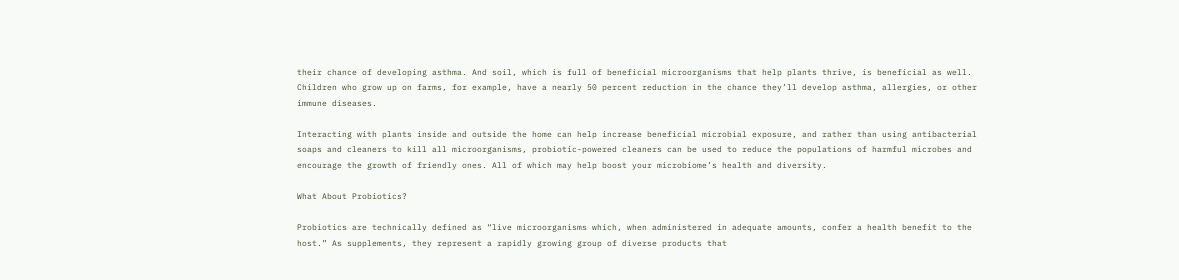their chance of developing asthma. And soil, which is full of beneficial microorganisms that help plants thrive, is beneficial as well. Children who grow up on farms, for example, have a nearly 50 percent reduction in the chance they’ll develop asthma, allergies, or other immune diseases.

Interacting with plants inside and outside the home can help increase beneficial microbial exposure, and rather than using antibacterial soaps and cleaners to kill all microorganisms, probiotic-powered cleaners can be used to reduce the populations of harmful microbes and encourage the growth of friendly ones. All of which may help boost your microbiome’s health and diversity.

What About Probiotics?

Probiotics are technically defined as “live microorganisms which, when administered in adequate amounts, confer a health benefit to the host.” As supplements, they represent a rapidly growing group of diverse products that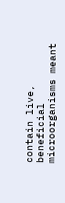contain live, beneficial microorganisms meant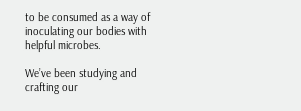to be consumed as a way of inoculating our bodies with helpful microbes.

We’ve been studying and crafting our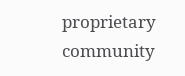proprietary community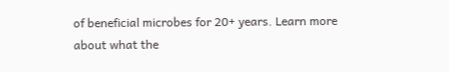of beneficial microbes for 20+ years. Learn more about what the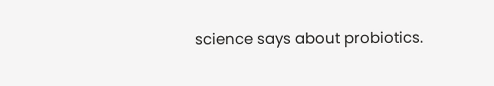science says about probiotics.